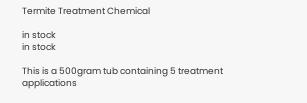Termite Treatment Chemical

in stock
in stock

This is a 500gram tub containing 5 treatment applications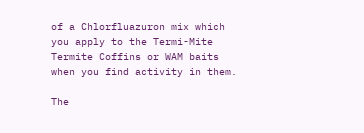of a Chlorfluazuron mix which you apply to the Termi-Mite Termite Coffins or WAM baits when you find activity in them.

The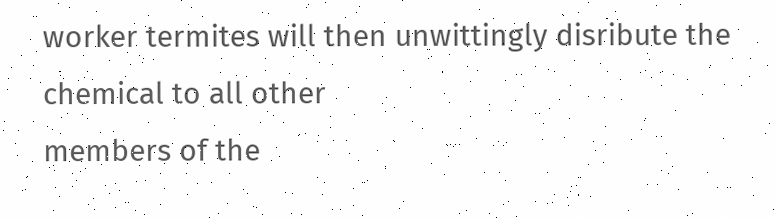worker termites will then unwittingly disribute the chemical to all other
members of the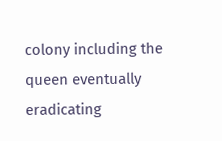colony including the queen eventually eradicating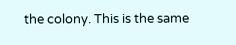the colony. This is the same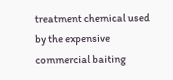treatment chemical used by the expensive commercial baiting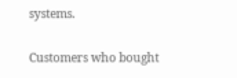systems.

Customers who bought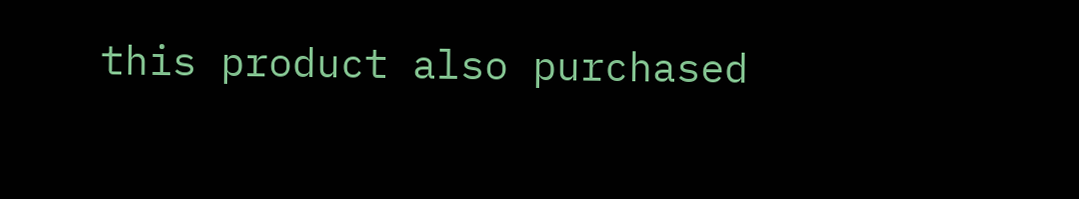this product also purchased